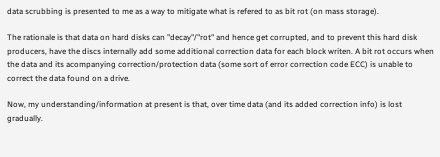data scrubbing is presented to me as a way to mitigate what is refered to as bit rot (on mass storage).

The rationale is that data on hard disks can "decay"/"rot" and hence get corrupted, and to prevent this hard disk producers, have the discs internally add some additional correction data for each block writen. A bit rot occurs when the data and its acompanying correction/protection data (some sort of error correction code ECC) is unable to correct the data found on a drive.

Now, my understanding/information at present is that, over time data (and its added correction info) is lost gradually.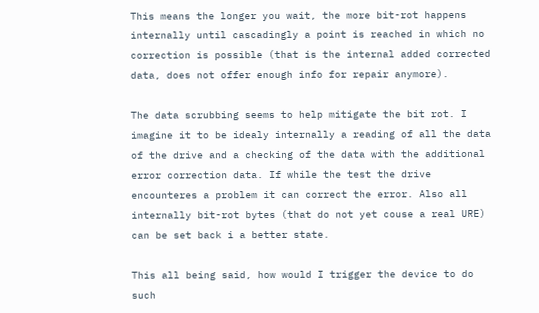This means the longer you wait, the more bit-rot happens internally until cascadingly a point is reached in which no correction is possible (that is the internal added corrected data, does not offer enough info for repair anymore).

The data scrubbing seems to help mitigate the bit rot. I imagine it to be idealy internally a reading of all the data of the drive and a checking of the data with the additional error correction data. If while the test the drive encounteres a problem it can correct the error. Also all internally bit-rot bytes (that do not yet couse a real URE) can be set back i a better state.

This all being said, how would I trigger the device to do such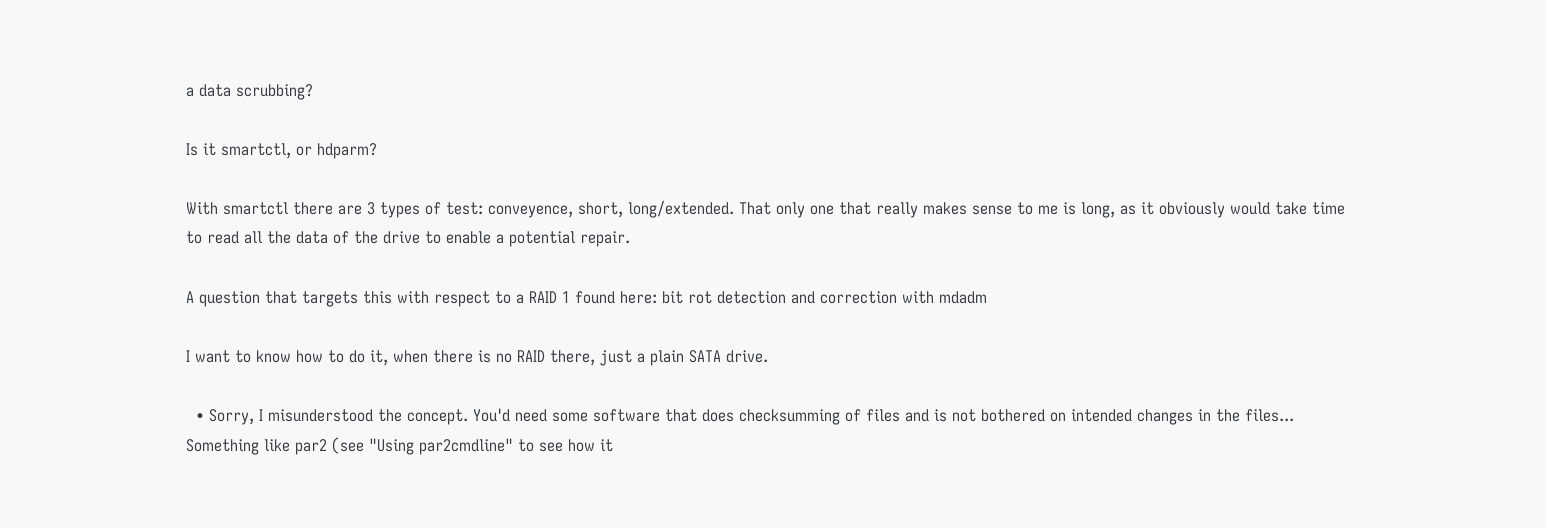a data scrubbing?

Is it smartctl, or hdparm?

With smartctl there are 3 types of test: conveyence, short, long/extended. That only one that really makes sense to me is long, as it obviously would take time to read all the data of the drive to enable a potential repair.

A question that targets this with respect to a RAID 1 found here: bit rot detection and correction with mdadm

I want to know how to do it, when there is no RAID there, just a plain SATA drive.

  • Sorry, I misunderstood the concept. You'd need some software that does checksumming of files and is not bothered on intended changes in the files... Something like par2 (see "Using par2cmdline" to see how it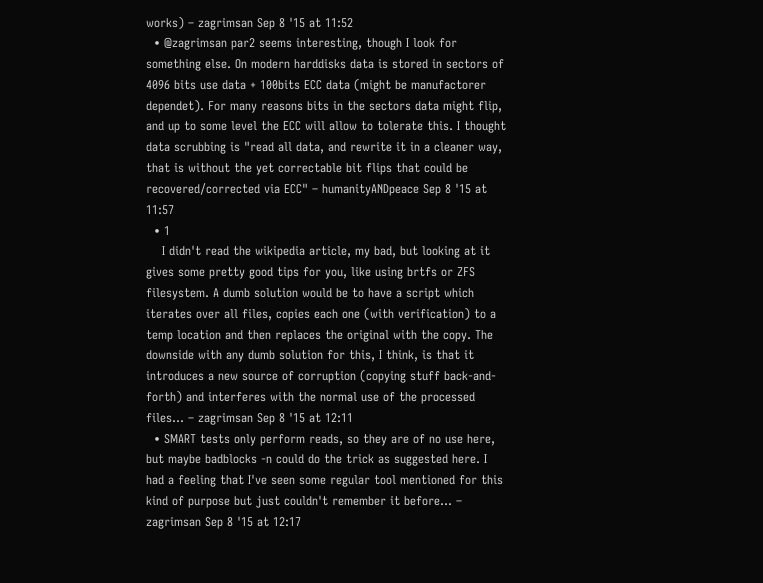works) – zagrimsan Sep 8 '15 at 11:52
  • @zagrimsan par2 seems interesting, though I look for something else. On modern harddisks data is stored in sectors of 4096 bits use data + 100bits ECC data (might be manufactorer dependet). For many reasons bits in the sectors data might flip, and up to some level the ECC will allow to tolerate this. I thought data scrubbing is "read all data, and rewrite it in a cleaner way, that is without the yet correctable bit flips that could be recovered/corrected via ECC" – humanityANDpeace Sep 8 '15 at 11:57
  • 1
    I didn't read the wikipedia article, my bad, but looking at it gives some pretty good tips for you, like using brtfs or ZFS filesystem. A dumb solution would be to have a script which iterates over all files, copies each one (with verification) to a temp location and then replaces the original with the copy. The downside with any dumb solution for this, I think, is that it introduces a new source of corruption (copying stuff back-and-forth) and interferes with the normal use of the processed files... – zagrimsan Sep 8 '15 at 12:11
  • SMART tests only perform reads, so they are of no use here, but maybe badblocks -n could do the trick as suggested here. I had a feeling that I've seen some regular tool mentioned for this kind of purpose but just couldn't remember it before... – zagrimsan Sep 8 '15 at 12:17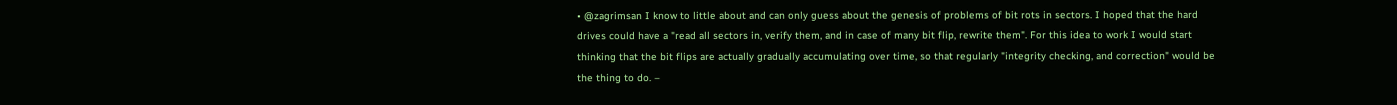• @zagrimsan I know to little about and can only guess about the genesis of problems of bit rots in sectors. I hoped that the hard drives could have a "read all sectors in, verify them, and in case of many bit flip, rewrite them". For this idea to work I would start thinking that the bit flips are actually gradually accumulating over time, so that regularly "integrity checking, and correction" would be the thing to do. –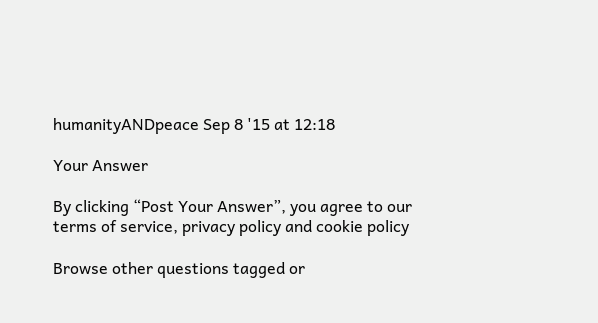humanityANDpeace Sep 8 '15 at 12:18

Your Answer

By clicking “Post Your Answer”, you agree to our terms of service, privacy policy and cookie policy

Browse other questions tagged or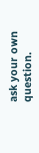ask your own question.